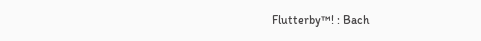Flutterby™! : Bach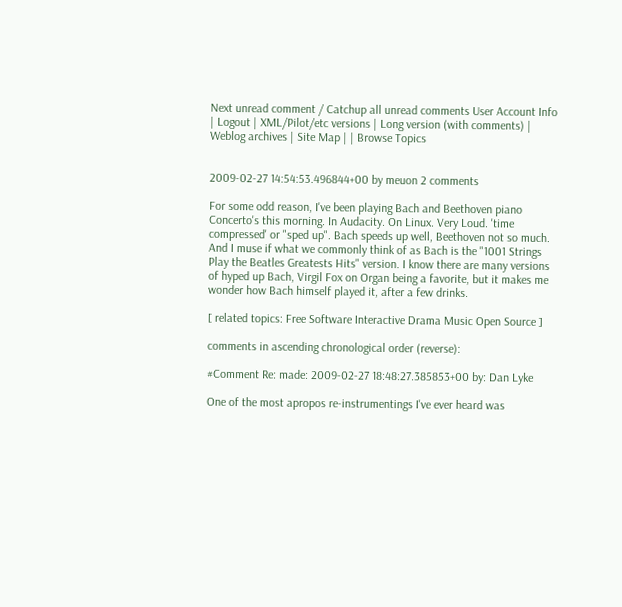Next unread comment / Catchup all unread comments User Account Info | Logout | XML/Pilot/etc versions | Long version (with comments) | Weblog archives | Site Map | | Browse Topics


2009-02-27 14:54:53.496844+00 by meuon 2 comments

For some odd reason, I've been playing Bach and Beethoven piano Concerto's this morning. In Audacity. On Linux. Very Loud. 'time compressed' or "sped up". Bach speeds up well, Beethoven not so much. And I muse if what we commonly think of as Bach is the "1001 Strings Play the Beatles Greatests Hits" version. I know there are many versions of hyped up Bach, Virgil Fox on Organ being a favorite, but it makes me wonder how Bach himself played it, after a few drinks.

[ related topics: Free Software Interactive Drama Music Open Source ]

comments in ascending chronological order (reverse):

#Comment Re: made: 2009-02-27 18:48:27.385853+00 by: Dan Lyke

One of the most apropos re-instrumentings I've ever heard was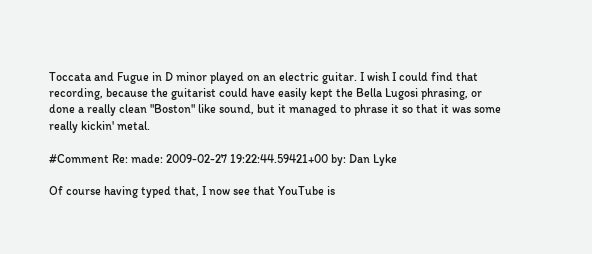Toccata and Fugue in D minor played on an electric guitar. I wish I could find that recording, because the guitarist could have easily kept the Bella Lugosi phrasing, or done a really clean "Boston" like sound, but it managed to phrase it so that it was some really kickin' metal.

#Comment Re: made: 2009-02-27 19:22:44.59421+00 by: Dan Lyke

Of course having typed that, I now see that YouTube is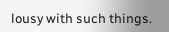lousy with such things.